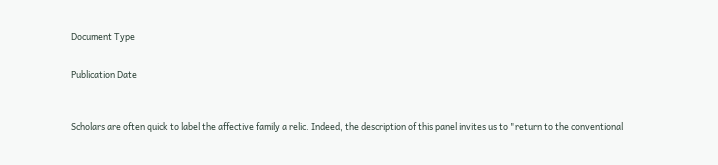Document Type


Publication Date



Scholars are often quick to label the affective family a relic. Indeed, the description of this panel invites us to "return to the conventional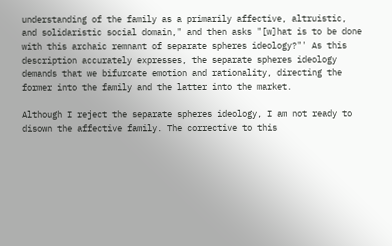understanding of the family as a primarily affective, altruistic, and solidaristic social domain," and then asks "[w]hat is to be done with this archaic remnant of separate spheres ideology?"' As this description accurately expresses, the separate spheres ideology demands that we bifurcate emotion and rationality, directing the former into the family and the latter into the market.

Although I reject the separate spheres ideology, I am not ready to disown the affective family. The corrective to this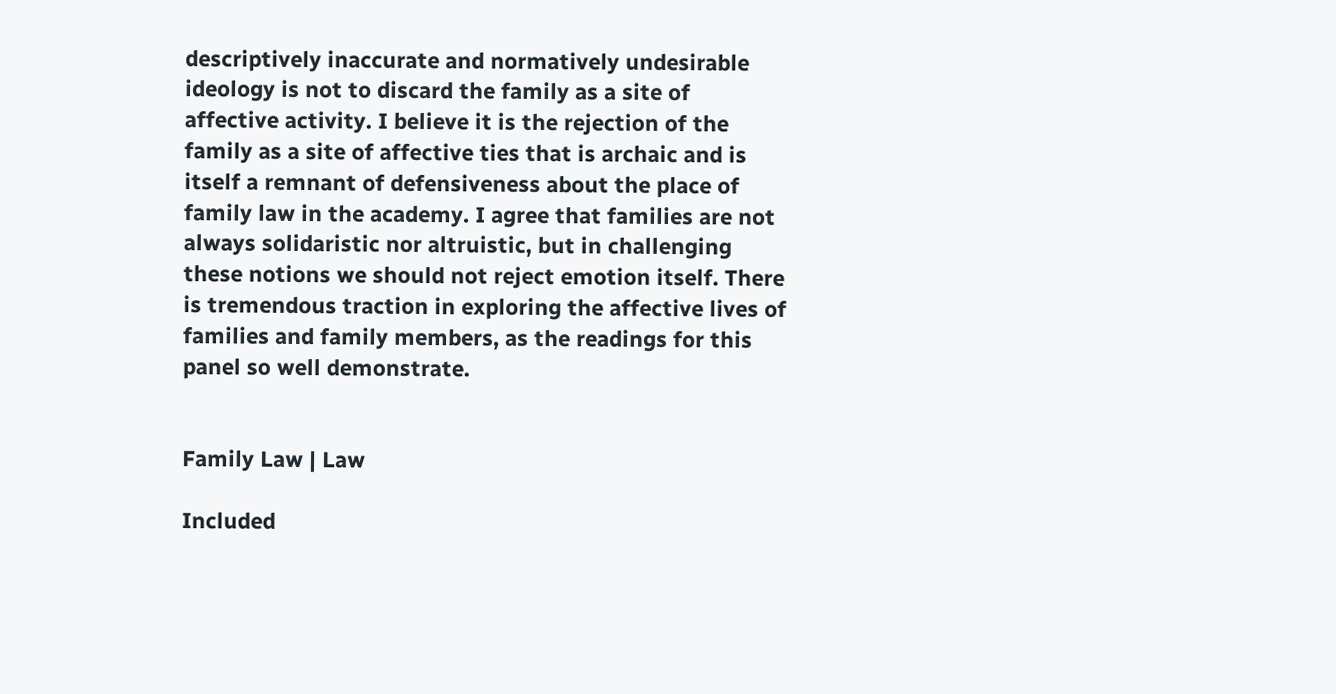descriptively inaccurate and normatively undesirable ideology is not to discard the family as a site of affective activity. I believe it is the rejection of the family as a site of affective ties that is archaic and is itself a remnant of defensiveness about the place of family law in the academy. I agree that families are not always solidaristic nor altruistic, but in challenging these notions we should not reject emotion itself. There is tremendous traction in exploring the affective lives of families and family members, as the readings for this panel so well demonstrate.


Family Law | Law

Included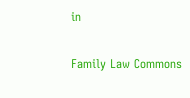in

Family Law Commons